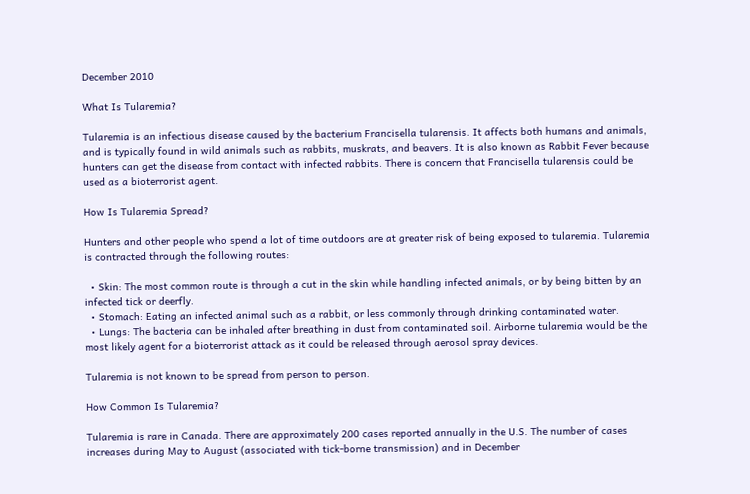December 2010

What Is Tularemia?

Tularemia is an infectious disease caused by the bacterium Francisella tularensis. It affects both humans and animals, and is typically found in wild animals such as rabbits, muskrats, and beavers. It is also known as Rabbit Fever because hunters can get the disease from contact with infected rabbits. There is concern that Francisella tularensis could be used as a bioterrorist agent.

How Is Tularemia Spread?

Hunters and other people who spend a lot of time outdoors are at greater risk of being exposed to tularemia. Tularemia is contracted through the following routes:

  • Skin: The most common route is through a cut in the skin while handling infected animals, or by being bitten by an infected tick or deerfly.
  • Stomach: Eating an infected animal such as a rabbit, or less commonly through drinking contaminated water.
  • Lungs: The bacteria can be inhaled after breathing in dust from contaminated soil. Airborne tularemia would be the most likely agent for a bioterrorist attack as it could be released through aerosol spray devices.

Tularemia is not known to be spread from person to person.

How Common Is Tularemia?

Tularemia is rare in Canada. There are approximately 200 cases reported annually in the U.S. The number of cases increases during May to August (associated with tick-borne transmission) and in December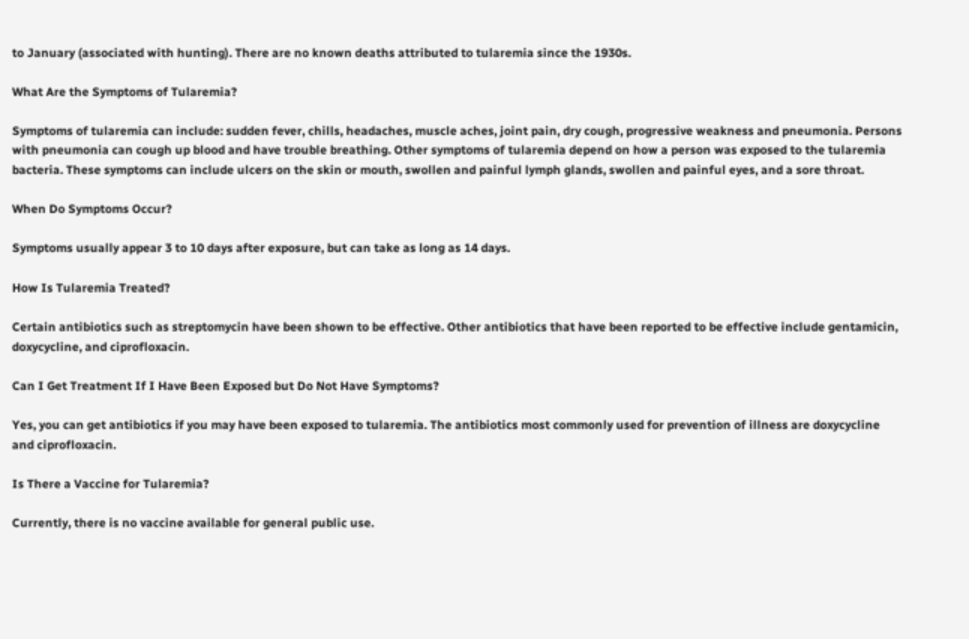to January (associated with hunting). There are no known deaths attributed to tularemia since the 1930s.

What Are the Symptoms of Tularemia?

Symptoms of tularemia can include: sudden fever, chills, headaches, muscle aches, joint pain, dry cough, progressive weakness and pneumonia. Persons with pneumonia can cough up blood and have trouble breathing. Other symptoms of tularemia depend on how a person was exposed to the tularemia bacteria. These symptoms can include ulcers on the skin or mouth, swollen and painful lymph glands, swollen and painful eyes, and a sore throat.

When Do Symptoms Occur?

Symptoms usually appear 3 to 10 days after exposure, but can take as long as 14 days.

How Is Tularemia Treated?

Certain antibiotics such as streptomycin have been shown to be effective. Other antibiotics that have been reported to be effective include gentamicin, doxycycline, and ciprofloxacin.

Can I Get Treatment If I Have Been Exposed but Do Not Have Symptoms?

Yes, you can get antibiotics if you may have been exposed to tularemia. The antibiotics most commonly used for prevention of illness are doxycycline and ciprofloxacin.

Is There a Vaccine for Tularemia?

Currently, there is no vaccine available for general public use.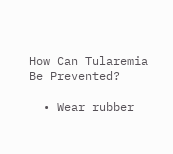How Can Tularemia Be Prevented?

  • Wear rubber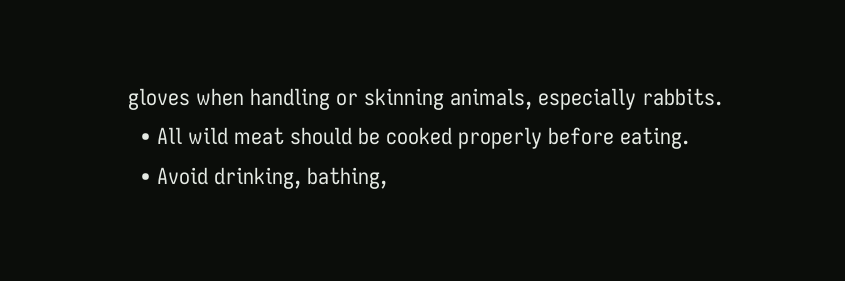gloves when handling or skinning animals, especially rabbits.
  • All wild meat should be cooked properly before eating.
  • Avoid drinking, bathing,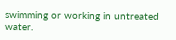swimming or working in untreated water.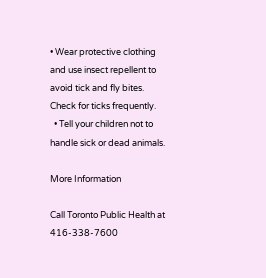• Wear protective clothing and use insect repellent to avoid tick and fly bites. Check for ticks frequently.
  • Tell your children not to handle sick or dead animals.

More Information

Call Toronto Public Health at 416-338-7600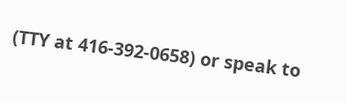(TTY at 416-392-0658) or speak to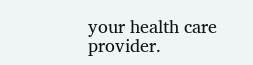your health care provider.